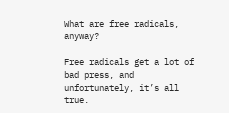What are free radicals, anyway?

Free radicals get a lot of bad press, and unfortunately, it’s all true.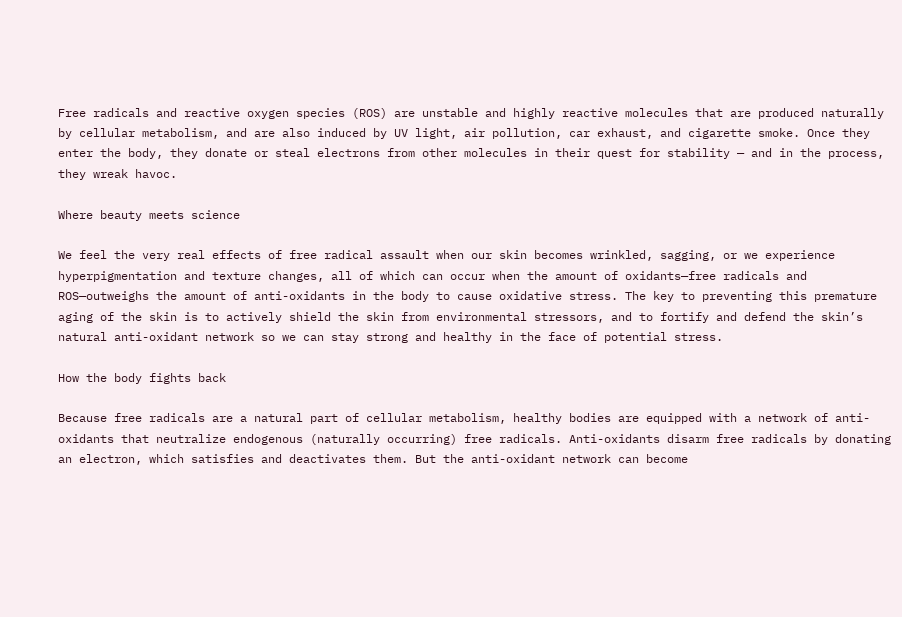Free radicals and reactive oxygen species (ROS) are unstable and highly reactive molecules that are produced naturally by cellular metabolism, and are also induced by UV light, air pollution, car exhaust, and cigarette smoke. Once they enter the body, they donate or steal electrons from other molecules in their quest for stability — and in the process, they wreak havoc.

Where beauty meets science

We feel the very real effects of free radical assault when our skin becomes wrinkled, sagging, or we experience hyperpigmentation and texture changes, all of which can occur when the amount of oxidants—free radicals and ROS—outweighs the amount of anti-oxidants in the body to cause oxidative stress. The key to preventing this premature aging of the skin is to actively shield the skin from environmental stressors, and to fortify and defend the skin’s natural anti-oxidant network so we can stay strong and healthy in the face of potential stress.

How the body fights back

Because free radicals are a natural part of cellular metabolism, healthy bodies are equipped with a network of anti-oxidants that neutralize endogenous (naturally occurring) free radicals. Anti-oxidants disarm free radicals by donating an electron, which satisfies and deactivates them. But the anti-oxidant network can become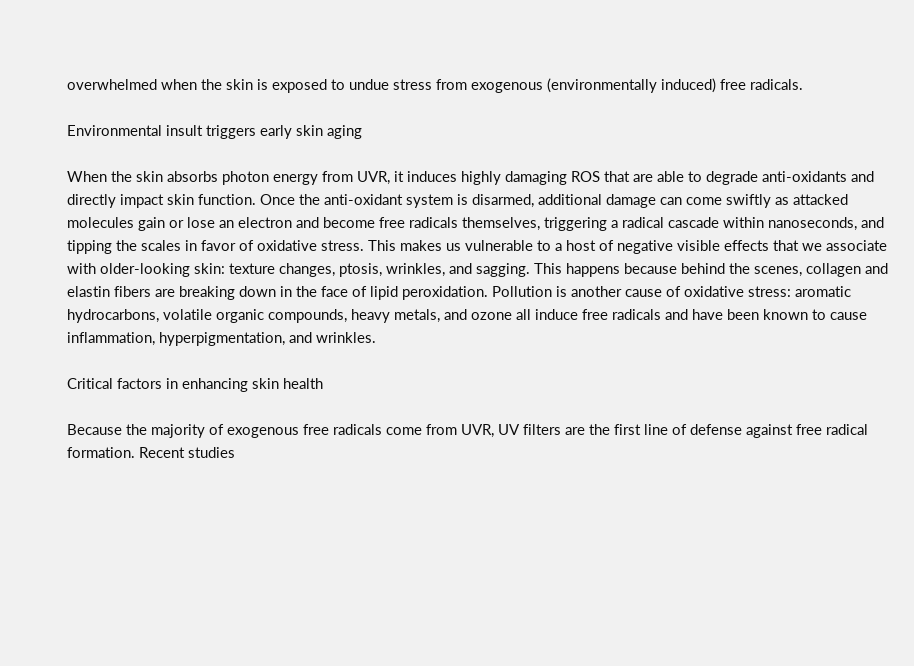overwhelmed when the skin is exposed to undue stress from exogenous (environmentally induced) free radicals.

Environmental insult triggers early skin aging

When the skin absorbs photon energy from UVR, it induces highly damaging ROS that are able to degrade anti-oxidants and directly impact skin function. Once the anti-oxidant system is disarmed, additional damage can come swiftly as attacked molecules gain or lose an electron and become free radicals themselves, triggering a radical cascade within nanoseconds, and tipping the scales in favor of oxidative stress. This makes us vulnerable to a host of negative visible effects that we associate with older-looking skin: texture changes, ptosis, wrinkles, and sagging. This happens because behind the scenes, collagen and elastin fibers are breaking down in the face of lipid peroxidation. Pollution is another cause of oxidative stress: aromatic hydrocarbons, volatile organic compounds, heavy metals, and ozone all induce free radicals and have been known to cause inflammation, hyperpigmentation, and wrinkles.

Critical factors in enhancing skin health

Because the majority of exogenous free radicals come from UVR, UV filters are the first line of defense against free radical formation. Recent studies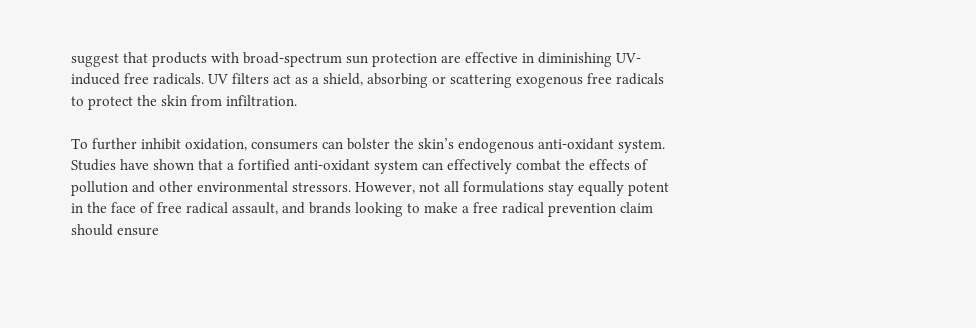suggest that products with broad-spectrum sun protection are effective in diminishing UV-induced free radicals. UV filters act as a shield, absorbing or scattering exogenous free radicals to protect the skin from infiltration.

To further inhibit oxidation, consumers can bolster the skin’s endogenous anti-oxidant system. Studies have shown that a fortified anti-oxidant system can effectively combat the effects of pollution and other environmental stressors. However, not all formulations stay equally potent in the face of free radical assault, and brands looking to make a free radical prevention claim should ensure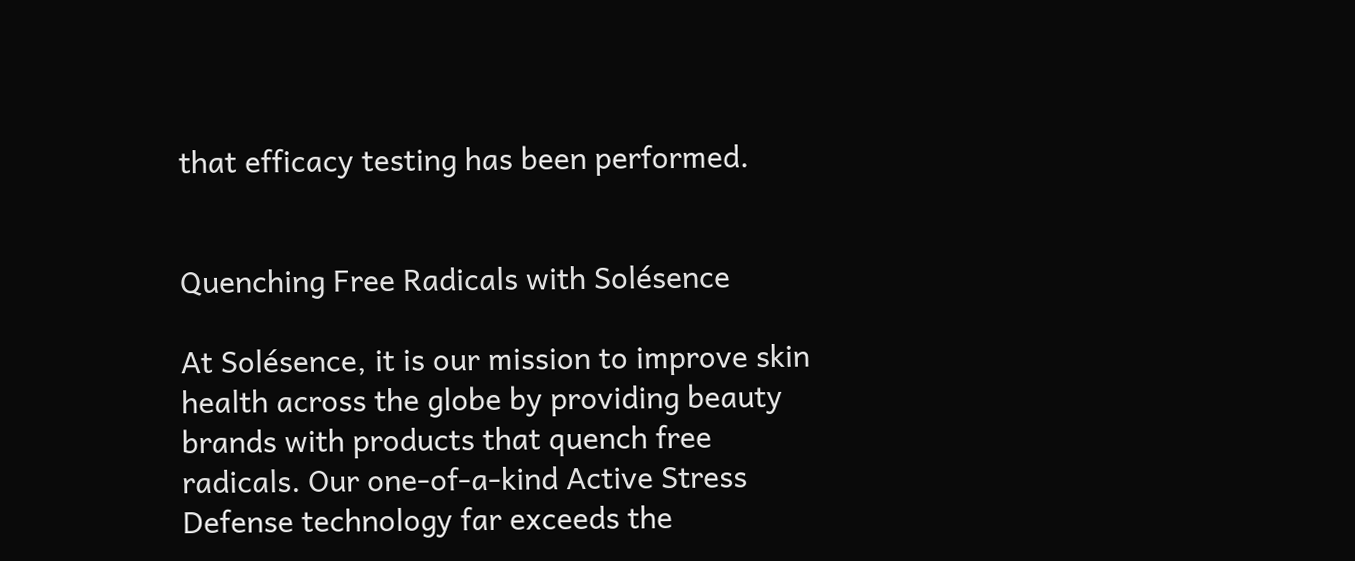that efficacy testing has been performed.


Quenching Free Radicals with Solésence

At Solésence, it is our mission to improve skin health across the globe by providing beauty brands with products that quench free radicals. Our one-of-a-kind Active Stress Defense technology far exceeds the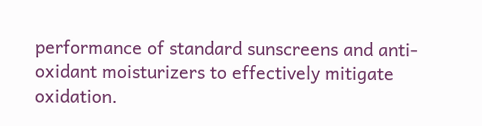performance of standard sunscreens and anti-oxidant moisturizers to effectively mitigate oxidation.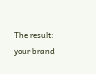The result: your brand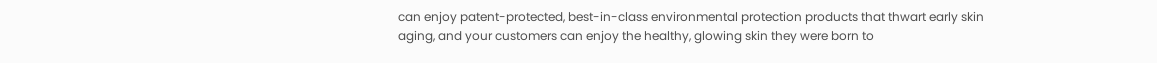can enjoy patent-protected, best-in-class environmental protection products that thwart early skin aging, and your customers can enjoy the healthy, glowing skin they were born to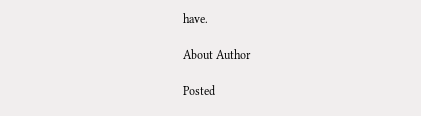have.

About Author

Posted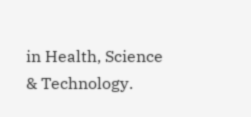in Health, Science & Technology.